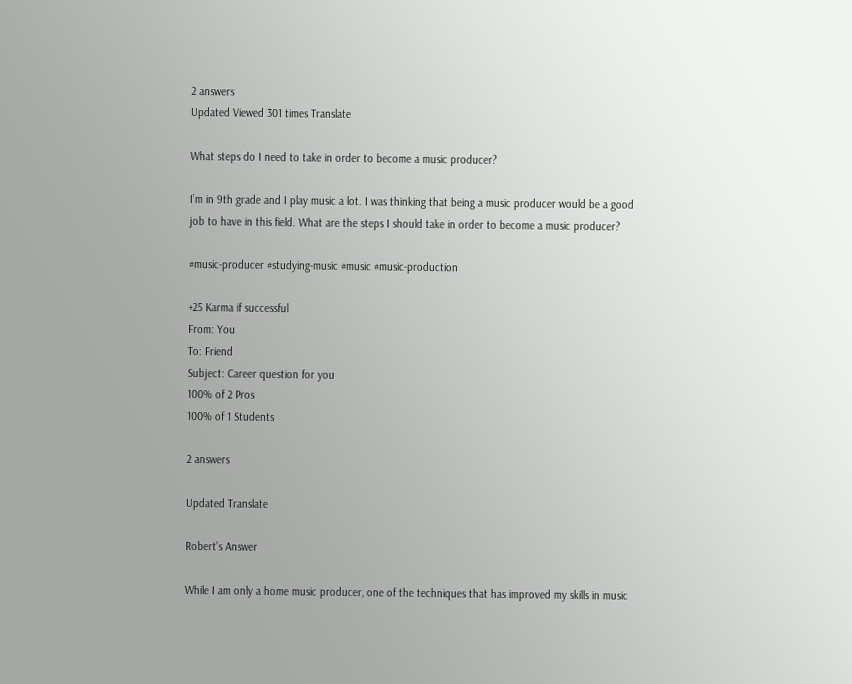2 answers
Updated Viewed 301 times Translate

What steps do I need to take in order to become a music producer?

I’m in 9th grade and I play music a lot. I was thinking that being a music producer would be a good job to have in this field. What are the steps I should take in order to become a music producer?

#music-producer #studying-music #music #music-production

+25 Karma if successful
From: You
To: Friend
Subject: Career question for you
100% of 2 Pros
100% of 1 Students

2 answers

Updated Translate

Robert’s Answer

While I am only a home music producer, one of the techniques that has improved my skills in music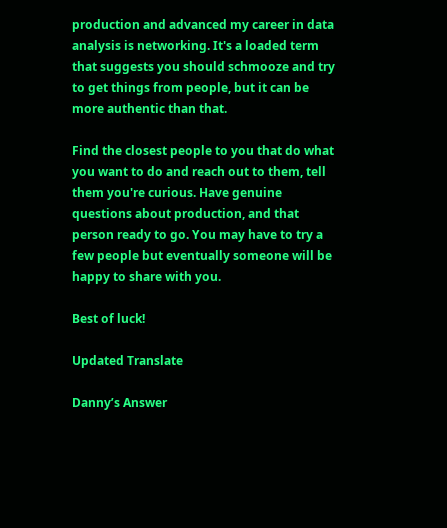production and advanced my career in data analysis is networking. It's a loaded term that suggests you should schmooze and try to get things from people, but it can be more authentic than that.

Find the closest people to you that do what you want to do and reach out to them, tell them you're curious. Have genuine questions about production, and that person ready to go. You may have to try a few people but eventually someone will be happy to share with you.

Best of luck!

Updated Translate

Danny’s Answer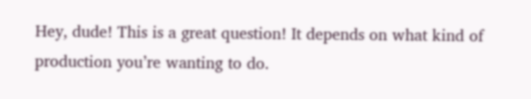Hey, dude! This is a great question! It depends on what kind of production you’re wanting to do.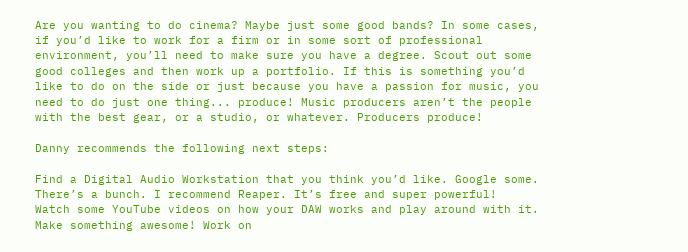Are you wanting to do cinema? Maybe just some good bands? In some cases, if you’d like to work for a firm or in some sort of professional environment, you’ll need to make sure you have a degree. Scout out some good colleges and then work up a portfolio. If this is something you’d like to do on the side or just because you have a passion for music, you need to do just one thing... produce! Music producers aren’t the people with the best gear, or a studio, or whatever. Producers produce!

Danny recommends the following next steps:

Find a Digital Audio Workstation that you think you’d like. Google some. There’s a bunch. I recommend Reaper. It’s free and super powerful!
Watch some YouTube videos on how your DAW works and play around with it.
Make something awesome! Work on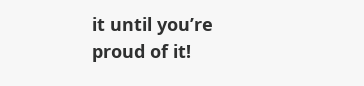it until you’re proud of it!